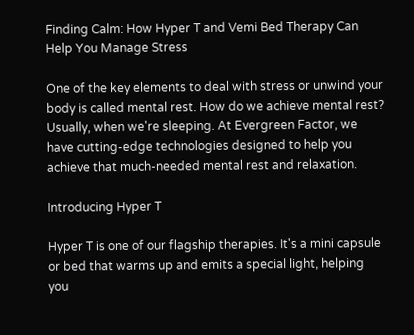Finding Calm: How Hyper T and Vemi Bed Therapy Can Help You Manage Stress

One of the key elements to deal with stress or unwind your body is called mental rest. How do we achieve mental rest? Usually, when we're sleeping. At Evergreen Factor, we have cutting-edge technologies designed to help you achieve that much-needed mental rest and relaxation.

Introducing Hyper T

Hyper T is one of our flagship therapies. It's a mini capsule or bed that warms up and emits a special light, helping you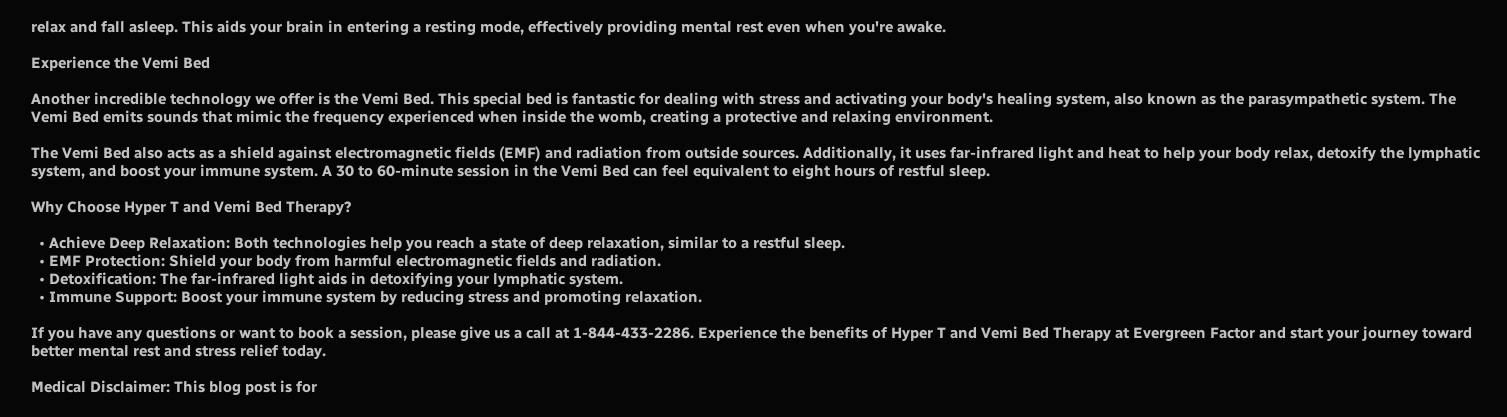relax and fall asleep. This aids your brain in entering a resting mode, effectively providing mental rest even when you're awake.

Experience the Vemi Bed

Another incredible technology we offer is the Vemi Bed. This special bed is fantastic for dealing with stress and activating your body's healing system, also known as the parasympathetic system. The Vemi Bed emits sounds that mimic the frequency experienced when inside the womb, creating a protective and relaxing environment.

The Vemi Bed also acts as a shield against electromagnetic fields (EMF) and radiation from outside sources. Additionally, it uses far-infrared light and heat to help your body relax, detoxify the lymphatic system, and boost your immune system. A 30 to 60-minute session in the Vemi Bed can feel equivalent to eight hours of restful sleep.

Why Choose Hyper T and Vemi Bed Therapy?

  • Achieve Deep Relaxation: Both technologies help you reach a state of deep relaxation, similar to a restful sleep.
  • EMF Protection: Shield your body from harmful electromagnetic fields and radiation.
  • Detoxification: The far-infrared light aids in detoxifying your lymphatic system.
  • Immune Support: Boost your immune system by reducing stress and promoting relaxation.

If you have any questions or want to book a session, please give us a call at 1-844-433-2286. Experience the benefits of Hyper T and Vemi Bed Therapy at Evergreen Factor and start your journey toward better mental rest and stress relief today.

Medical Disclaimer: This blog post is for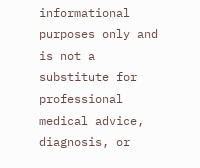informational purposes only and is not a substitute for professional medical advice, diagnosis, or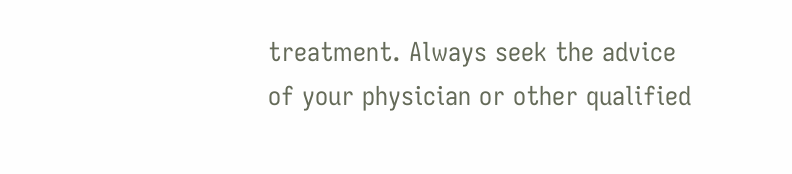treatment. Always seek the advice of your physician or other qualified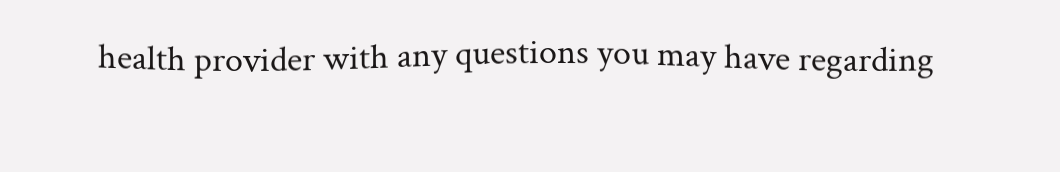health provider with any questions you may have regarding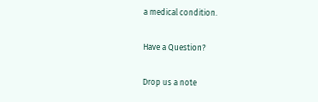a medical condition.

Have a Question?

Drop us a note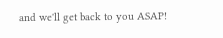and we'll get back to you ASAP!